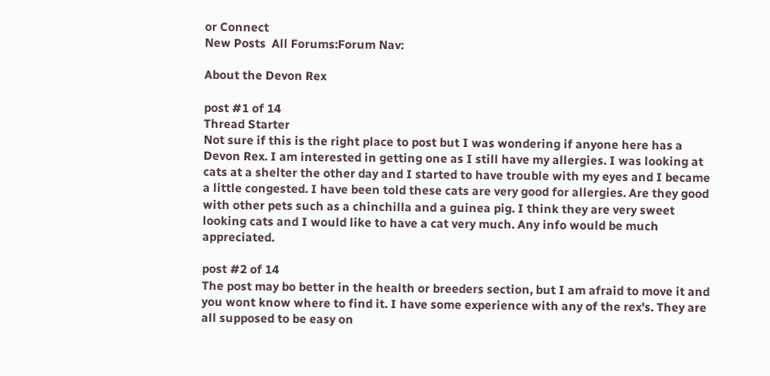or Connect
New Posts  All Forums:Forum Nav:

About the Devon Rex

post #1 of 14
Thread Starter
Not sure if this is the right place to post but I was wondering if anyone here has a Devon Rex. I am interested in getting one as I still have my allergies. I was looking at cats at a shelter the other day and I started to have trouble with my eyes and I became a little congested. I have been told these cats are very good for allergies. Are they good with other pets such as a chinchilla and a guinea pig. I think they are very sweet looking cats and I would like to have a cat very much. Any info would be much appreciated.

post #2 of 14
The post may bo better in the health or breeders section, but I am afraid to move it and you wont know where to find it. I have some experience with any of the rex's. They are all supposed to be easy on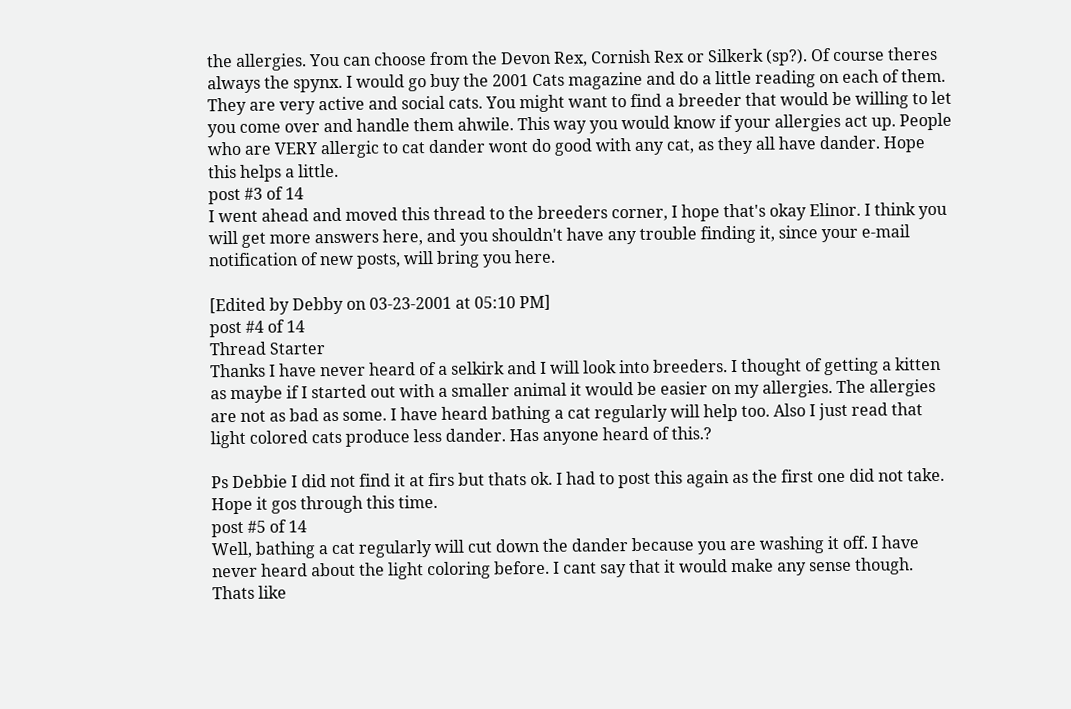the allergies. You can choose from the Devon Rex, Cornish Rex or Silkerk (sp?). Of course theres always the spynx. I would go buy the 2001 Cats magazine and do a little reading on each of them. They are very active and social cats. You might want to find a breeder that would be willing to let you come over and handle them ahwile. This way you would know if your allergies act up. People who are VERY allergic to cat dander wont do good with any cat, as they all have dander. Hope this helps a little.
post #3 of 14
I went ahead and moved this thread to the breeders corner, I hope that's okay Elinor. I think you will get more answers here, and you shouldn't have any trouble finding it, since your e-mail notification of new posts, will bring you here.

[Edited by Debby on 03-23-2001 at 05:10 PM]
post #4 of 14
Thread Starter
Thanks I have never heard of a selkirk and I will look into breeders. I thought of getting a kitten as maybe if I started out with a smaller animal it would be easier on my allergies. The allergies are not as bad as some. I have heard bathing a cat regularly will help too. Also I just read that light colored cats produce less dander. Has anyone heard of this.?

Ps Debbie I did not find it at firs but thats ok. I had to post this again as the first one did not take. Hope it gos through this time.
post #5 of 14
Well, bathing a cat regularly will cut down the dander because you are washing it off. I have never heard about the light coloring before. I cant say that it would make any sense though. Thats like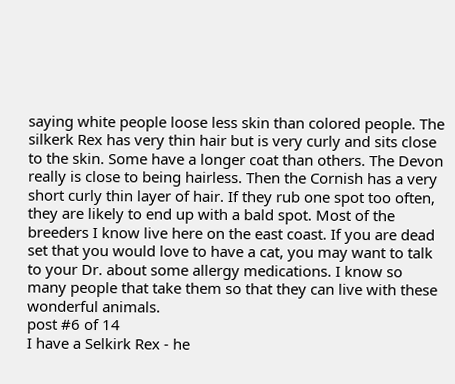saying white people loose less skin than colored people. The silkerk Rex has very thin hair but is very curly and sits close to the skin. Some have a longer coat than others. The Devon really is close to being hairless. Then the Cornish has a very short curly thin layer of hair. If they rub one spot too often, they are likely to end up with a bald spot. Most of the breeders I know live here on the east coast. If you are dead set that you would love to have a cat, you may want to talk to your Dr. about some allergy medications. I know so many people that take them so that they can live with these wonderful animals.
post #6 of 14
I have a Selkirk Rex - he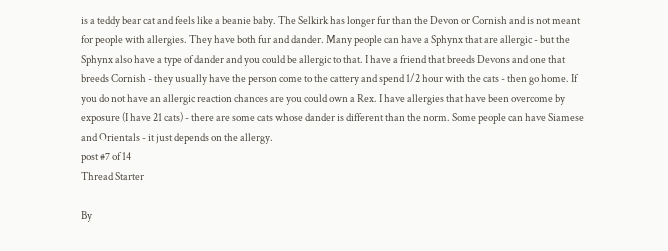is a teddy bear cat and feels like a beanie baby. The Selkirk has longer fur than the Devon or Cornish and is not meant for people with allergies. They have both fur and dander. Many people can have a Sphynx that are allergic - but the Sphynx also have a type of dander and you could be allergic to that. I have a friend that breeds Devons and one that breeds Cornish - they usually have the person come to the cattery and spend 1/2 hour with the cats - then go home. If you do not have an allergic reaction chances are you could own a Rex. I have allergies that have been overcome by exposure (I have 21 cats) - there are some cats whose dander is different than the norm. Some people can have Siamese and Orientals - it just depends on the allergy.
post #7 of 14
Thread Starter

By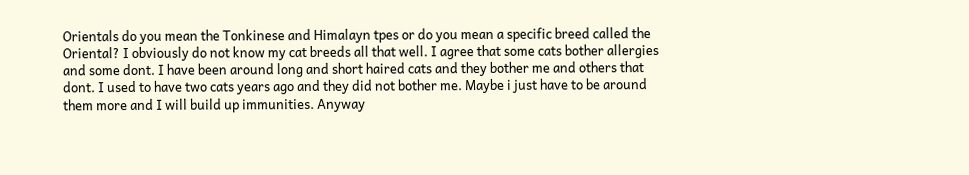Orientals do you mean the Tonkinese and Himalayn tpes or do you mean a specific breed called the Oriental? I obviously do not know my cat breeds all that well. I agree that some cats bother allergies and some dont. I have been around long and short haired cats and they bother me and others that dont. I used to have two cats years ago and they did not bother me. Maybe i just have to be around them more and I will build up immunities. Anyway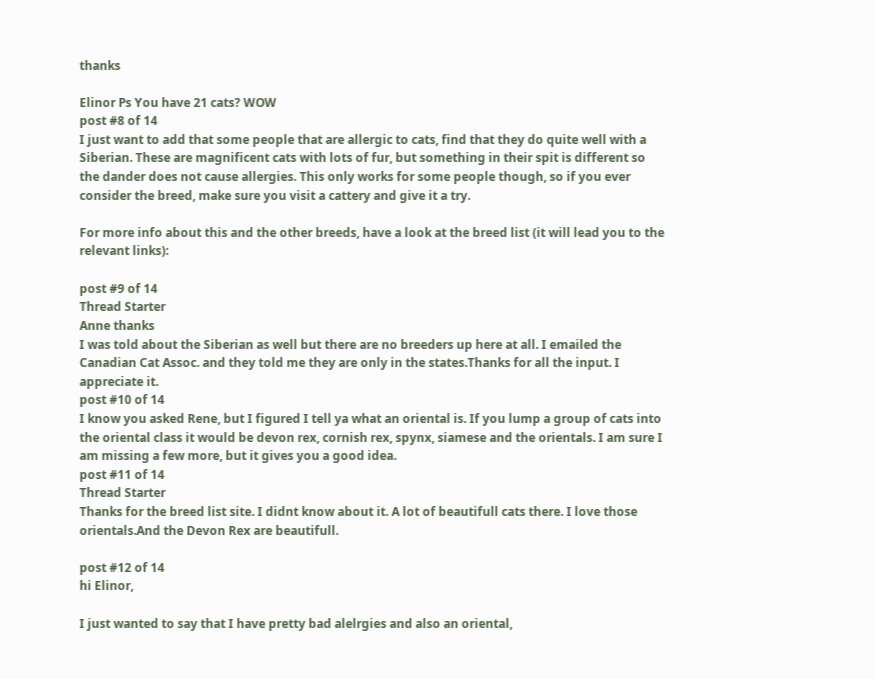thanks

Elinor Ps You have 21 cats? WOW
post #8 of 14
I just want to add that some people that are allergic to cats, find that they do quite well with a Siberian. These are magnificent cats with lots of fur, but something in their spit is different so the dander does not cause allergies. This only works for some people though, so if you ever consider the breed, make sure you visit a cattery and give it a try.

For more info about this and the other breeds, have a look at the breed list (it will lead you to the relevant links):

post #9 of 14
Thread Starter
Anne thanks
I was told about the Siberian as well but there are no breeders up here at all. I emailed the Canadian Cat Assoc. and they told me they are only in the states.Thanks for all the input. I appreciate it.
post #10 of 14
I know you asked Rene, but I figured I tell ya what an oriental is. If you lump a group of cats into the oriental class it would be devon rex, cornish rex, spynx, siamese and the orientals. I am sure I am missing a few more, but it gives you a good idea.
post #11 of 14
Thread Starter
Thanks for the breed list site. I didnt know about it. A lot of beautifull cats there. I love those orientals.And the Devon Rex are beautifull.

post #12 of 14
hi Elinor,

I just wanted to say that I have pretty bad alelrgies and also an oriental,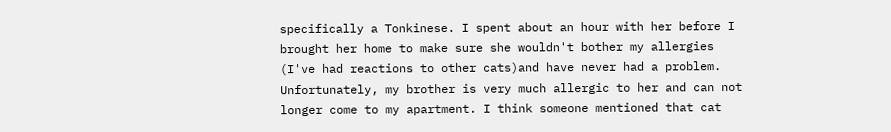specifically a Tonkinese. I spent about an hour with her before I brought her home to make sure she wouldn't bother my allergies (I've had reactions to other cats)and have never had a problem. Unfortunately, my brother is very much allergic to her and can not longer come to my apartment. I think someone mentioned that cat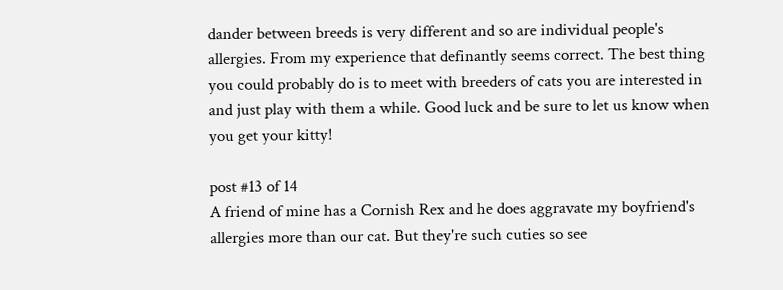dander between breeds is very different and so are individual people's allergies. From my experience that definantly seems correct. The best thing you could probably do is to meet with breeders of cats you are interested in and just play with them a while. Good luck and be sure to let us know when you get your kitty!

post #13 of 14
A friend of mine has a Cornish Rex and he does aggravate my boyfriend's allergies more than our cat. But they're such cuties so see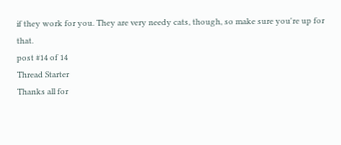if they work for you. They are very needy cats, though, so make sure you're up for that.
post #14 of 14
Thread Starter
Thanks all for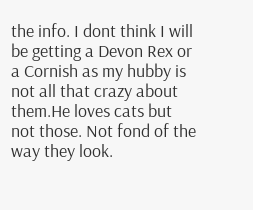the info. I dont think I will be getting a Devon Rex or a Cornish as my hubby is not all that crazy about them.He loves cats but not those. Not fond of the way they look.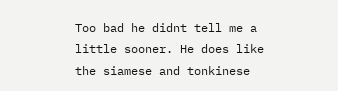Too bad he didnt tell me a little sooner. He does like the siamese and tonkinese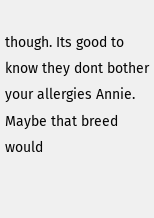though. Its good to know they dont bother your allergies Annie. Maybe that breed would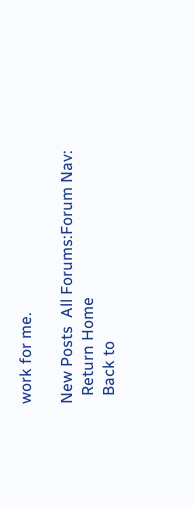work for me.

New Posts  All Forums:Forum Nav:
  Return Home
  Back to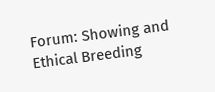Forum: Showing and Ethical Breeding